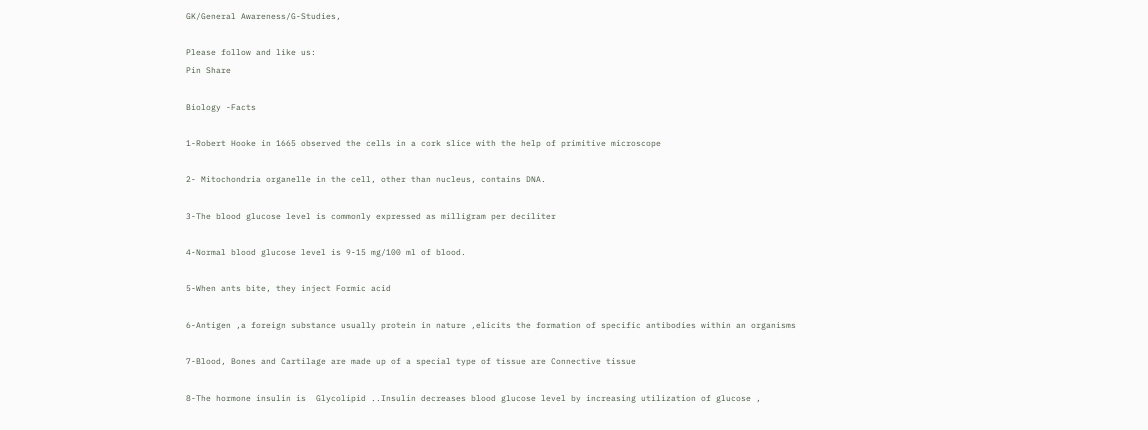GK/General Awareness/G-Studies,

Please follow and like us:
Pin Share

Biology -Facts

1-Robert Hooke in 1665 observed the cells in a cork slice with the help of primitive microscope

2- Mitochondria organelle in the cell, other than nucleus, contains DNA.

3-The blood glucose level is commonly expressed as milligram per deciliter

4-Normal blood glucose level is 9-15 mg/100 ml of blood.

5-When ants bite, they inject Formic acid

6-Antigen ,a foreign substance usually protein in nature ,elicits the formation of specific antibodies within an organisms

7-Blood, Bones and Cartilage are made up of a special type of tissue are Connective tissue

8-The hormone insulin is  Glycolipid ..Insulin decreases blood glucose level by increasing utilization of glucose ,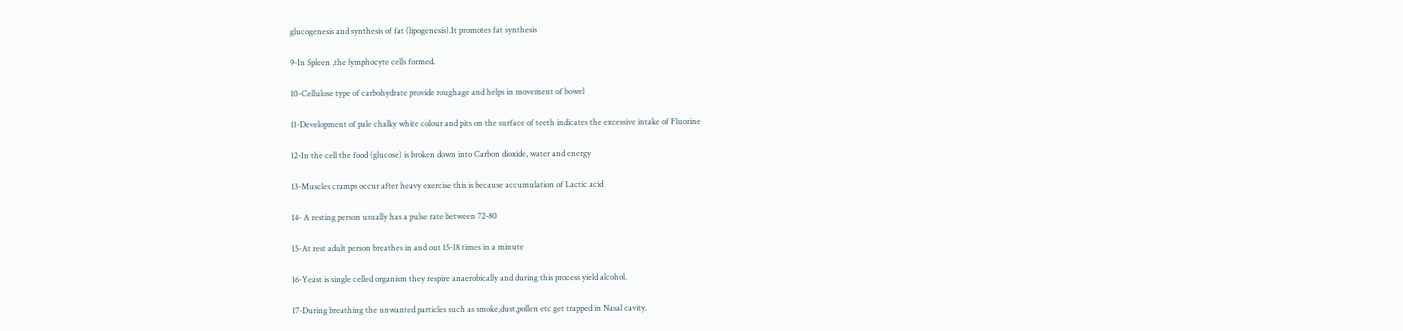glucogenesis and synthesis of fat (lipogenesis).It promotes fat synthesis

9-In Spleen ,the lymphocyte cells formed.

10-Cellulose type of carbohydrate provide roughage and helps in movement of bowel

11-Development of pale chalky white colour and pits on the surface of teeth indicates the excessive intake of Fluorine

12-In the cell the food (glucose) is broken down into Carbon dioxide, water and energy

13-Muscles cramps occur after heavy exercise this is because accumulation of Lactic acid

14- A resting person usually has a pulse rate between 72-80

15-At rest adult person breathes in and out 15-18 times in a minute

16-Yeast is single celled organism they respire anaerobically and during this process yield alcohol.

17-During breathing the unwanted particles such as smoke,dust,pollen etc get trapped in Nasal cavity.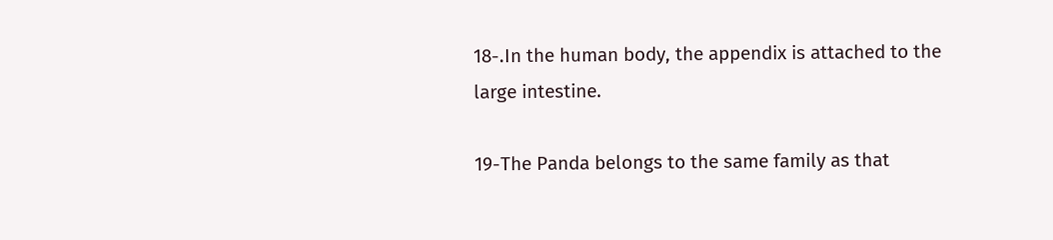18-.In the human body, the appendix is attached to the large intestine.

19-The Panda belongs to the same family as that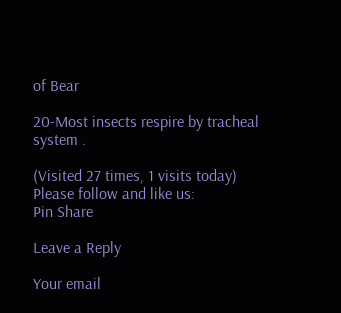of Bear

20-Most insects respire by tracheal system .

(Visited 27 times, 1 visits today)
Please follow and like us:
Pin Share

Leave a Reply

Your email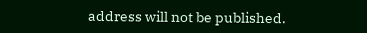address will not be published.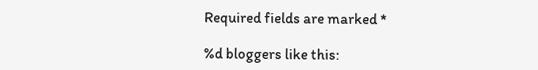Required fields are marked *

%d bloggers like this: